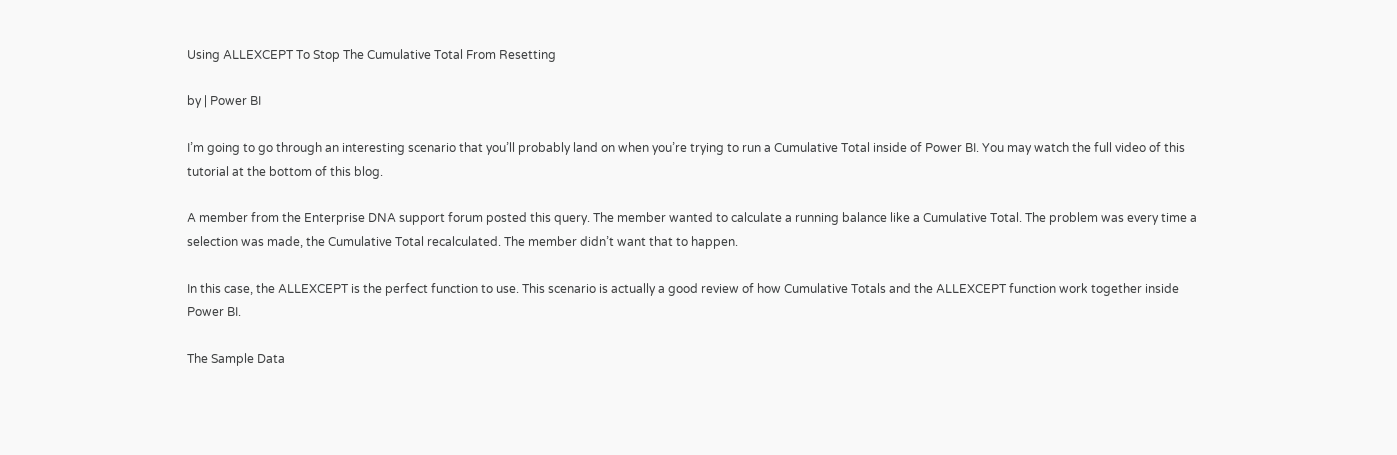Using ALLEXCEPT To Stop The Cumulative Total From Resetting

by | Power BI

I’m going to go through an interesting scenario that you’ll probably land on when you’re trying to run a Cumulative Total inside of Power BI. You may watch the full video of this tutorial at the bottom of this blog.

A member from the Enterprise DNA support forum posted this query. The member wanted to calculate a running balance like a Cumulative Total. The problem was every time a selection was made, the Cumulative Total recalculated. The member didn’t want that to happen.

In this case, the ALLEXCEPT is the perfect function to use. This scenario is actually a good review of how Cumulative Totals and the ALLEXCEPT function work together inside Power BI.

The Sample Data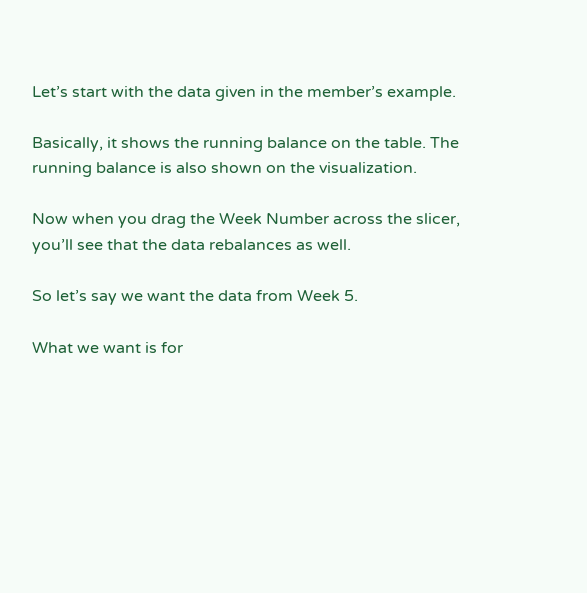Let’s start with the data given in the member’s example.

Basically, it shows the running balance on the table. The running balance is also shown on the visualization.

Now when you drag the Week Number across the slicer, you’ll see that the data rebalances as well.

So let’s say we want the data from Week 5.

What we want is for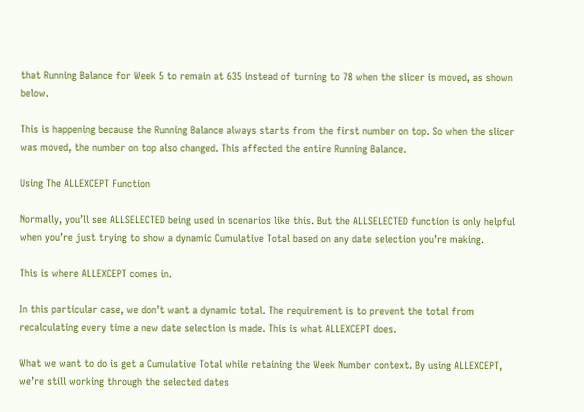that Running Balance for Week 5 to remain at 635 instead of turning to 78 when the slicer is moved, as shown below.

This is happening because the Running Balance always starts from the first number on top. So when the slicer was moved, the number on top also changed. This affected the entire Running Balance.

Using The ALLEXCEPT Function

Normally, you’ll see ALLSELECTED being used in scenarios like this. But the ALLSELECTED function is only helpful when you’re just trying to show a dynamic Cumulative Total based on any date selection you’re making.

This is where ALLEXCEPT comes in.

In this particular case, we don’t want a dynamic total. The requirement is to prevent the total from recalculating every time a new date selection is made. This is what ALLEXCEPT does.

What we want to do is get a Cumulative Total while retaining the Week Number context. By using ALLEXCEPT, we’re still working through the selected dates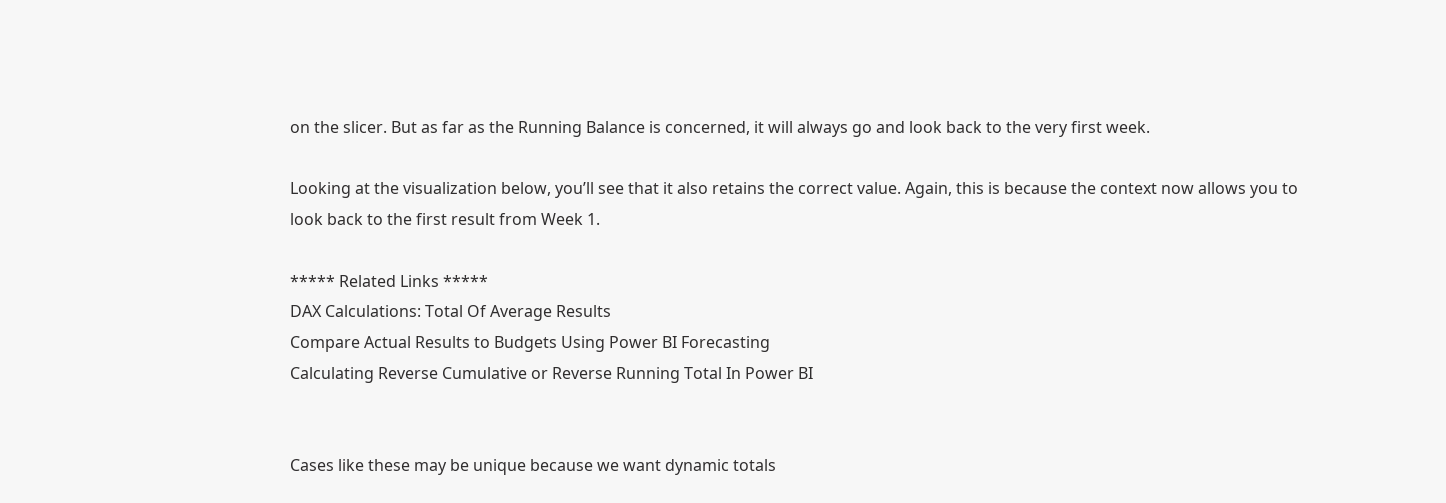on the slicer. But as far as the Running Balance is concerned, it will always go and look back to the very first week.

Looking at the visualization below, you’ll see that it also retains the correct value. Again, this is because the context now allows you to look back to the first result from Week 1.

***** Related Links *****
DAX Calculations: Total Of Average Results
Compare Actual Results to Budgets Using Power BI Forecasting
Calculating Reverse Cumulative or Reverse Running Total In Power BI


Cases like these may be unique because we want dynamic totals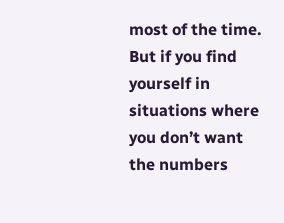most of the time. But if you find yourself in situations where you don’t want the numbers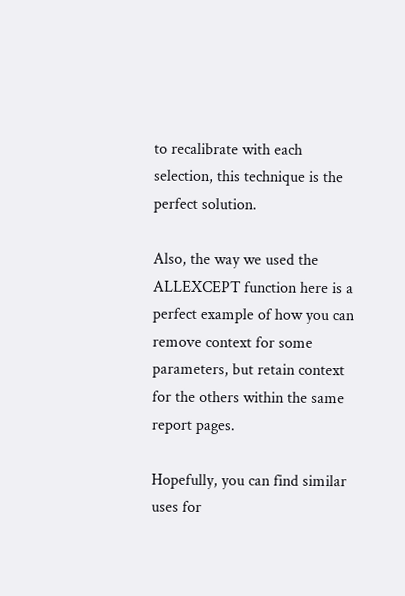to recalibrate with each selection, this technique is the perfect solution.

Also, the way we used the ALLEXCEPT function here is a perfect example of how you can remove context for some parameters, but retain context for the others within the same report pages.

Hopefully, you can find similar uses for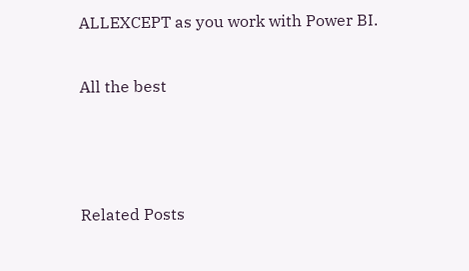ALLEXCEPT as you work with Power BI.

All the best



Related Posts